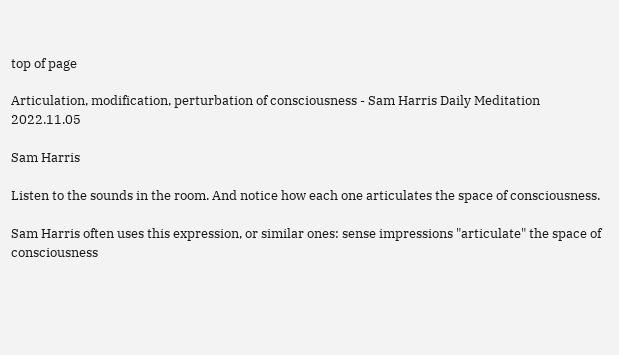top of page

Articulation, modification, perturbation of consciousness - Sam Harris Daily Meditation 2022.11.05

Sam Harris

Listen to the sounds in the room. And notice how each one articulates the space of consciousness.

Sam Harris often uses this expression, or similar ones: sense impressions "articulate" the space of consciousness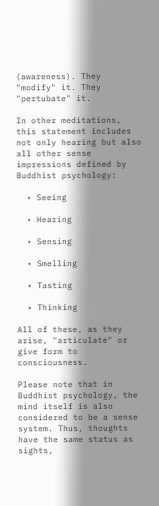(awareness). They "modify" it. They "pertubate" it.

In other meditations, this statement includes not only hearing but also all other sense impressions defined by Buddhist psychology:

  • Seeing

  • Hearing

  • Sensing

  • Smelling

  • Tasting

  • Thinking

All of these, as they arise, "articulate" or give form to consciousness.

Please note that in Buddhist psychology, the mind itself is also considered to be a sense system. Thus, thoughts have the same status as sights,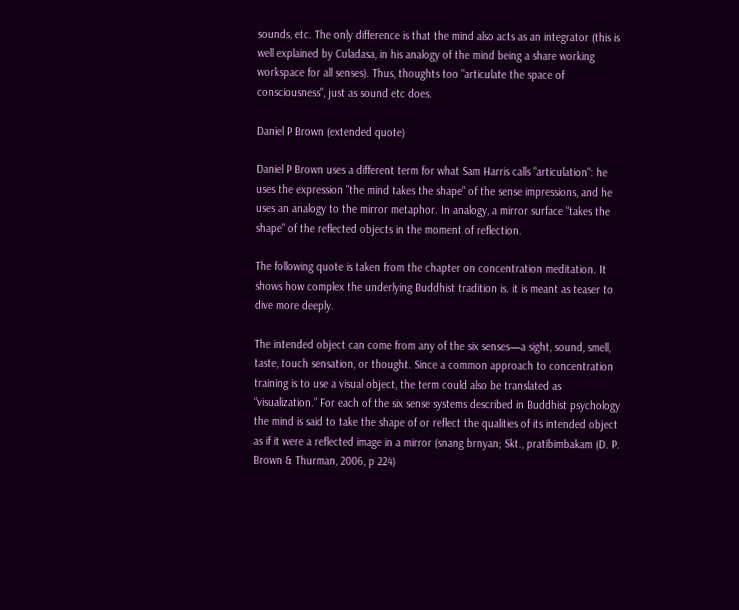sounds, etc. The only difference is that the mind also acts as an integrator (this is well explained by Culadasa, in his analogy of the mind being a share working workspace for all senses). Thus, thoughts too "articulate the space of consciousness", just as sound etc does.

Daniel P Brown (extended quote)

Daniel P Brown uses a different term for what Sam Harris calls "articulation": he uses the expression "the mind takes the shape" of the sense impressions, and he uses an analogy to the mirror metaphor. In analogy, a mirror surface "takes the shape" of the reflected objects in the moment of reflection.

The following quote is taken from the chapter on concentration meditation. It shows how complex the underlying Buddhist tradition is. it is meant as teaser to dive more deeply.

The intended object can come from any of the six senses—a sight, sound, smell, taste, touch sensation, or thought. Since a common approach to concentration training is to use a visual object, the term could also be translated as “visualization.” For each of the six sense systems described in Buddhist psychology the mind is said to take the shape of or reflect the qualities of its intended object as if it were a reflected image in a mirror (snang brnyan; Skt., pratibimbakam (D. P. Brown & Thurman, 2006, p 224)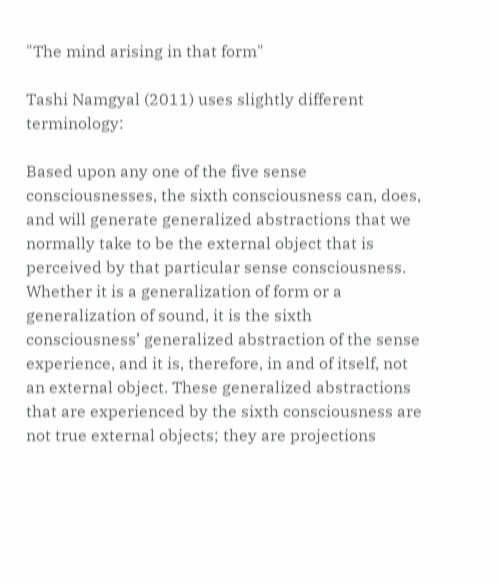"The mind arising in that form"

Tashi Namgyal (2011) uses slightly different terminology:

Based upon any one of the five sense consciousnesses, the sixth consciousness can, does, and will generate generalized abstractions that we normally take to be the external object that is perceived by that particular sense consciousness. Whether it is a generalization of form or a generalization of sound, it is the sixth consciousness’ generalized abstraction of the sense experience, and it is, therefore, in and of itself, not an external object. These generalized abstractions that are experienced by the sixth consciousness are not true external objects; they are projections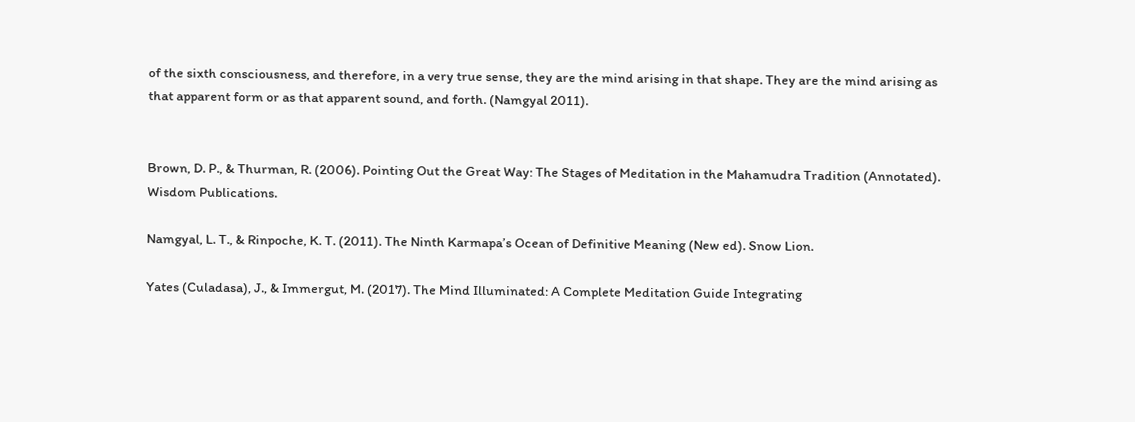of the sixth consciousness, and therefore, in a very true sense, they are the mind arising in that shape. They are the mind arising as that apparent form or as that apparent sound, and forth. (Namgyal 2011).


Brown, D. P., & Thurman, R. (2006). Pointing Out the Great Way: The Stages of Meditation in the Mahamudra Tradition (Annotated). Wisdom Publications.

Namgyal, L. T., & Rinpoche, K. T. (2011). The Ninth Karmapa’s Ocean of Definitive Meaning (New ed). Snow Lion.

Yates (Culadasa), J., & Immergut, M. (2017). The Mind Illuminated: A Complete Meditation Guide Integrating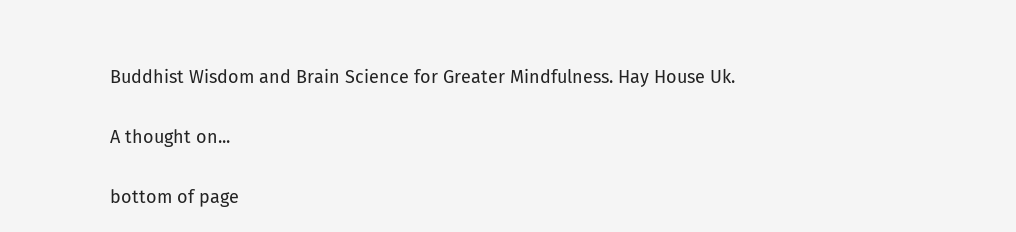Buddhist Wisdom and Brain Science for Greater Mindfulness. Hay House Uk.

A thought on...

bottom of page